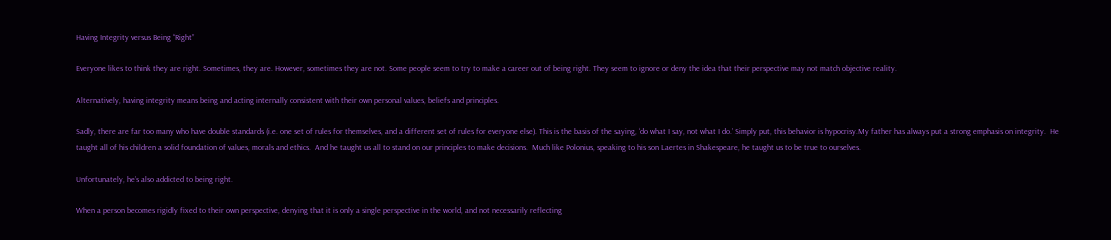Having Integrity versus Being “Right”

Everyone likes to think they are right. Sometimes, they are. However, sometimes they are not. Some people seem to try to make a career out of being right. They seem to ignore or deny the idea that their perspective may not match objective reality.

Alternatively, having integrity means being and acting internally consistent with their own personal values, beliefs and principles.

Sadly, there are far too many who have double standards (i.e. one set of rules for themselves, and a different set of rules for everyone else). This is the basis of the saying, ‘do what I say, not what I do.’ Simply put, this behavior is hypocrisy.My father has always put a strong emphasis on integrity.  He taught all of his children a solid foundation of values, morals and ethics.  And he taught us all to stand on our principles to make decisions.  Much like Polonius, speaking to his son Laertes in Shakespeare, he taught us to be true to ourselves.

Unfortunately, he’s also addicted to being right.

When a person becomes rigidly fixed to their own perspective, denying that it is only a single perspective in the world, and not necessarily reflecting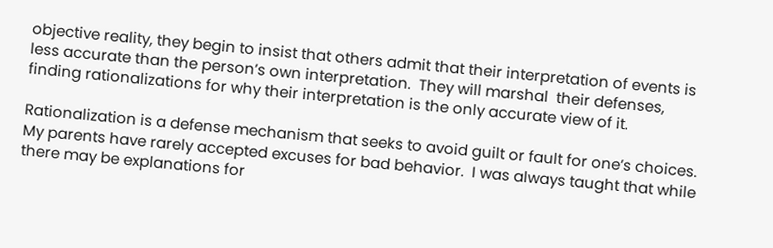objective reality, they begin to insist that others admit that their interpretation of events is less accurate than the person’s own interpretation.  They will marshal  their defenses, finding rationalizations for why their interpretation is the only accurate view of it.

Rationalization is a defense mechanism that seeks to avoid guilt or fault for one’s choices.  My parents have rarely accepted excuses for bad behavior.  I was always taught that while there may be explanations for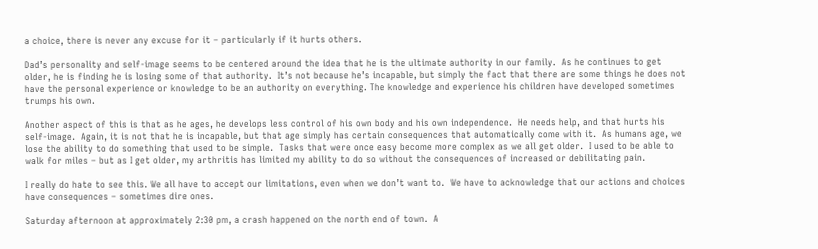a choice, there is never any excuse for it – particularly if it hurts others.

Dad’s personality and self-image seems to be centered around the idea that he is the ultimate authority in our family.  As he continues to get older, he is finding he is losing some of that authority.  It’s not because he’s incapable, but simply the fact that there are some things he does not have the personal experience or knowledge to be an authority on everything. The knowledge and experience his children have developed sometimes trumps his own.

Another aspect of this is that as he ages, he develops less control of his own body and his own independence.  He needs help, and that hurts his self-image.  Again, it is not that he is incapable, but that age simply has certain consequences that automatically come with it.  As humans age, we lose the ability to do something that used to be simple.  Tasks that were once easy become more complex as we all get older.  I used to be able to walk for miles – but as I get older, my arthritis has limited my ability to do so without the consequences of increased or debilitating pain.

I really do hate to see this. We all have to accept our limitations, even when we don’t want to.  We have to acknowledge that our actions and choices have consequences – sometimes dire ones.

Saturday afternoon at approximately 2:30 pm, a crash happened on the north end of town.  A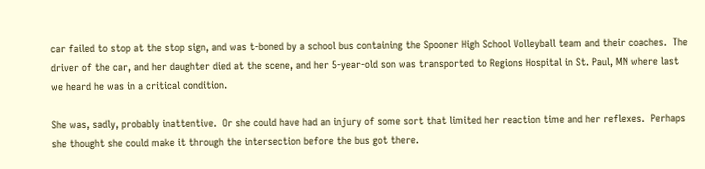car failed to stop at the stop sign, and was t-boned by a school bus containing the Spooner High School Volleyball team and their coaches.  The driver of the car, and her daughter died at the scene, and her 5-year-old son was transported to Regions Hospital in St. Paul, MN where last we heard he was in a critical condition.

She was, sadly, probably inattentive.  Or she could have had an injury of some sort that limited her reaction time and her reflexes.  Perhaps she thought she could make it through the intersection before the bus got there.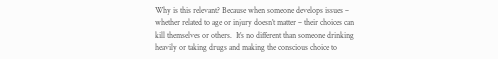Why is this relevant? Because when someone develops issues – whether related to age or injury doesn’t matter – their choices can kill themselves or others.  It’s no different than someone drinking heavily or taking drugs and making the conscious choice to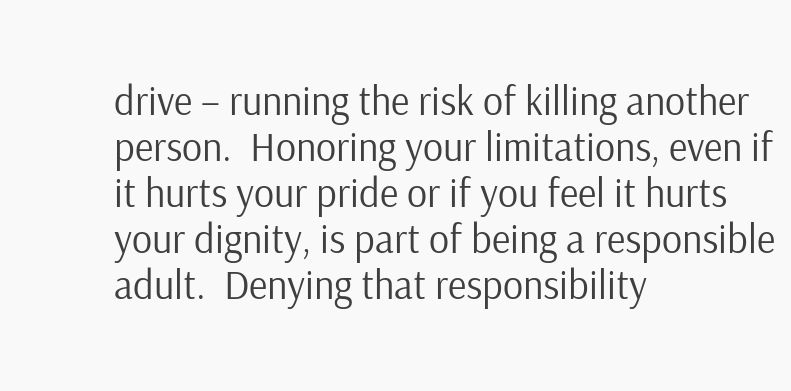drive – running the risk of killing another person.  Honoring your limitations, even if it hurts your pride or if you feel it hurts your dignity, is part of being a responsible adult.  Denying that responsibility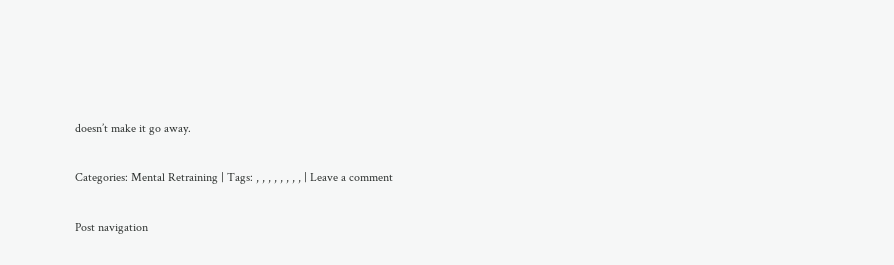doesn’t make it go away.

Categories: Mental Retraining | Tags: , , , , , , , , | Leave a comment

Post navigation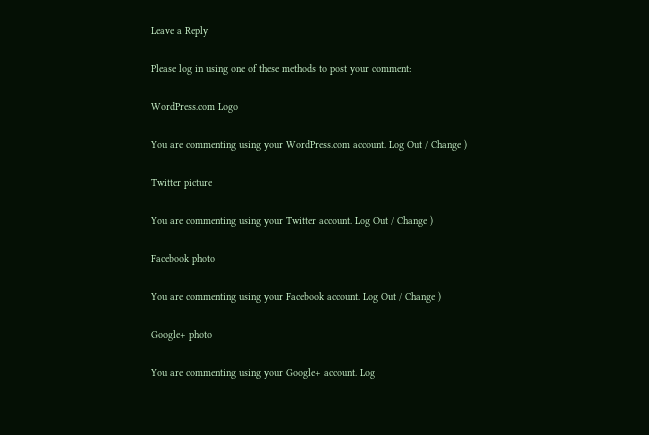Leave a Reply

Please log in using one of these methods to post your comment:

WordPress.com Logo

You are commenting using your WordPress.com account. Log Out / Change )

Twitter picture

You are commenting using your Twitter account. Log Out / Change )

Facebook photo

You are commenting using your Facebook account. Log Out / Change )

Google+ photo

You are commenting using your Google+ account. Log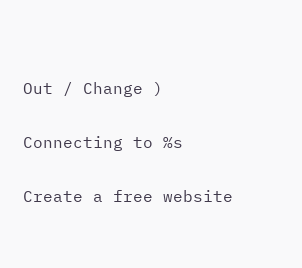Out / Change )

Connecting to %s

Create a free website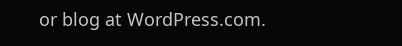or blog at WordPress.com.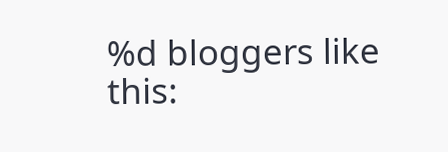%d bloggers like this: